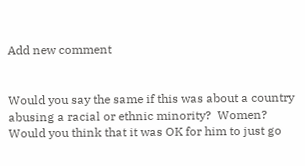Add new comment


Would you say the same if this was about a country abusing a racial or ethnic minority?  Women? Would you think that it was OK for him to just go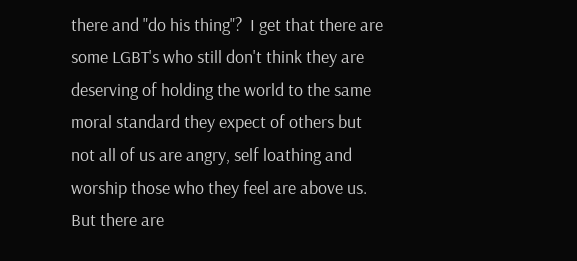there and "do his thing"?  I get that there are some LGBT's who still don't think they are deserving of holding the world to the same moral standard they expect of others but not all of us are angry, self loathing and worship those who they feel are above us. But there are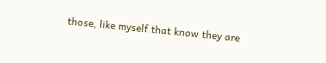those, like myself that know they are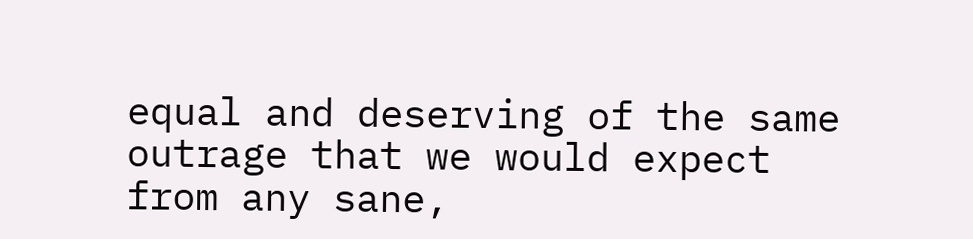equal and deserving of the same outrage that we would expect from any sane,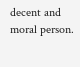decent and moral person.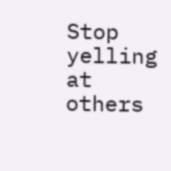Stop yelling at others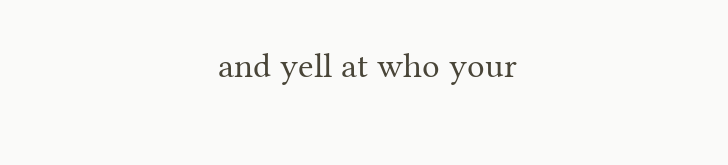and yell at who your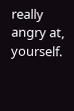really angry at, yourself.